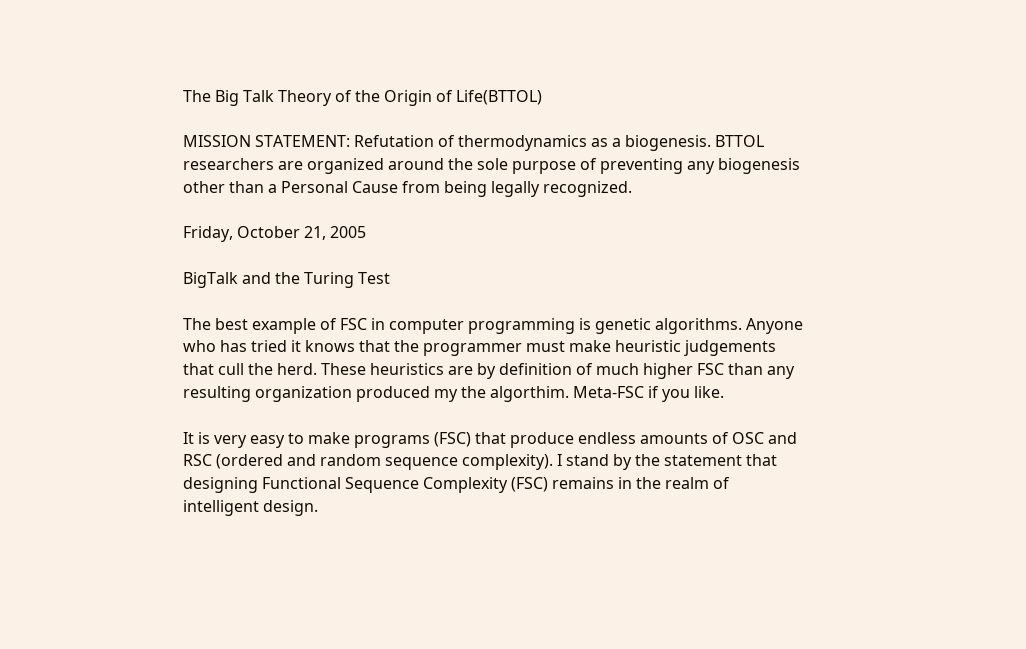The Big Talk Theory of the Origin of Life(BTTOL)

MISSION STATEMENT: Refutation of thermodynamics as a biogenesis. BTTOL researchers are organized around the sole purpose of preventing any biogenesis other than a Personal Cause from being legally recognized.

Friday, October 21, 2005

BigTalk and the Turing Test

The best example of FSC in computer programming is genetic algorithms. Anyone who has tried it knows that the programmer must make heuristic judgements that cull the herd. These heuristics are by definition of much higher FSC than any resulting organization produced my the algorthim. Meta-FSC if you like.

It is very easy to make programs (FSC) that produce endless amounts of OSC and RSC (ordered and random sequence complexity). I stand by the statement that designing Functional Sequence Complexity (FSC) remains in the realm of intelligent design.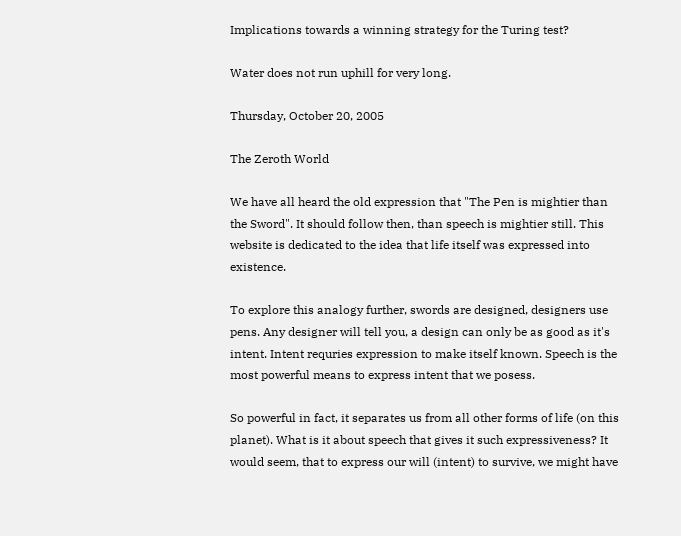Implications towards a winning strategy for the Turing test?

Water does not run uphill for very long.

Thursday, October 20, 2005

The Zeroth World

We have all heard the old expression that "The Pen is mightier than the Sword". It should follow then, than speech is mightier still. This website is dedicated to the idea that life itself was expressed into existence.

To explore this analogy further, swords are designed, designers use pens. Any designer will tell you, a design can only be as good as it's intent. Intent requries expression to make itself known. Speech is the most powerful means to express intent that we posess.

So powerful in fact, it separates us from all other forms of life (on this planet). What is it about speech that gives it such expressiveness? It would seem, that to express our will (intent) to survive, we might have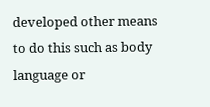developed other means to do this such as body language or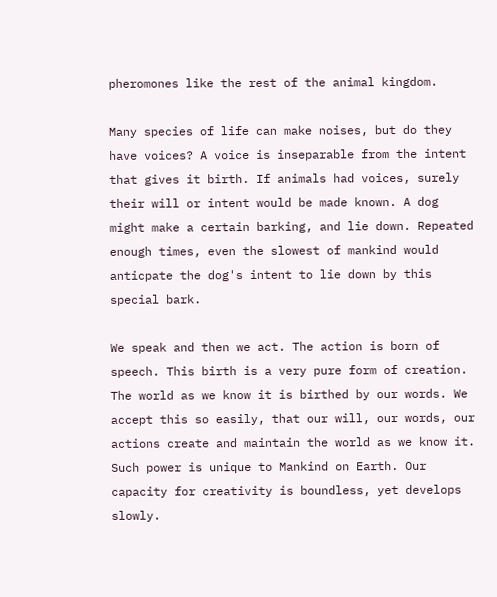pheromones like the rest of the animal kingdom.

Many species of life can make noises, but do they have voices? A voice is inseparable from the intent that gives it birth. If animals had voices, surely their will or intent would be made known. A dog might make a certain barking, and lie down. Repeated enough times, even the slowest of mankind would anticpate the dog's intent to lie down by this special bark.

We speak and then we act. The action is born of speech. This birth is a very pure form of creation. The world as we know it is birthed by our words. We accept this so easily, that our will, our words, our actions create and maintain the world as we know it. Such power is unique to Mankind on Earth. Our capacity for creativity is boundless, yet develops slowly.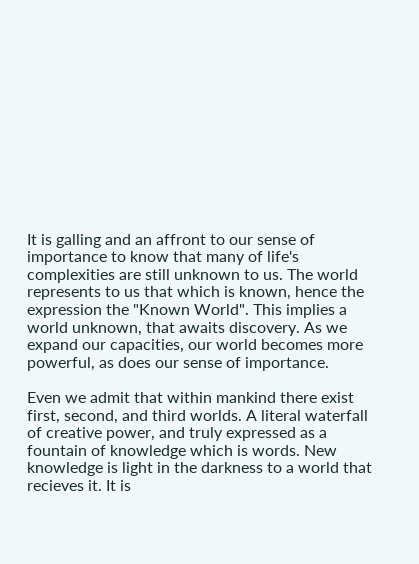It is galling and an affront to our sense of importance to know that many of life's complexities are still unknown to us. The world represents to us that which is known, hence the expression the "Known World". This implies a world unknown, that awaits discovery. As we expand our capacities, our world becomes more powerful, as does our sense of importance.

Even we admit that within mankind there exist first, second, and third worlds. A literal waterfall of creative power, and truly expressed as a fountain of knowledge which is words. New knowledge is light in the darkness to a world that recieves it. It is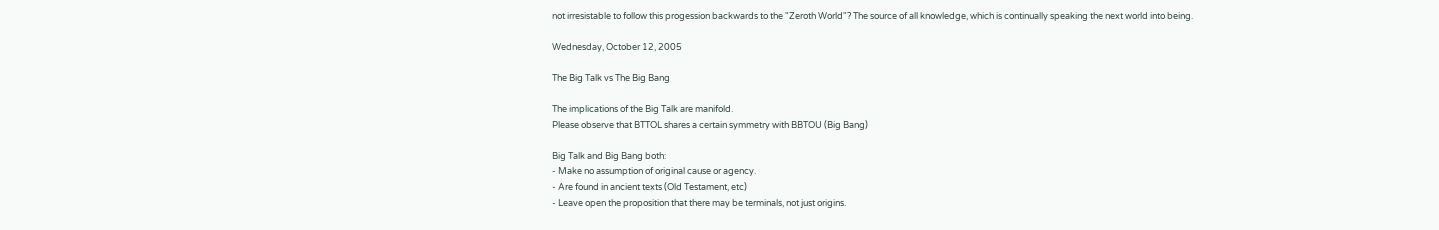not irresistable to follow this progession backwards to the "Zeroth World"? The source of all knowledge, which is continually speaking the next world into being.

Wednesday, October 12, 2005

The Big Talk vs The Big Bang

The implications of the Big Talk are manifold.
Please observe that BTTOL shares a certain symmetry with BBTOU (Big Bang)

Big Talk and Big Bang both:
- Make no assumption of original cause or agency.
- Are found in ancient texts (Old Testament, etc)
- Leave open the proposition that there may be terminals, not just origins.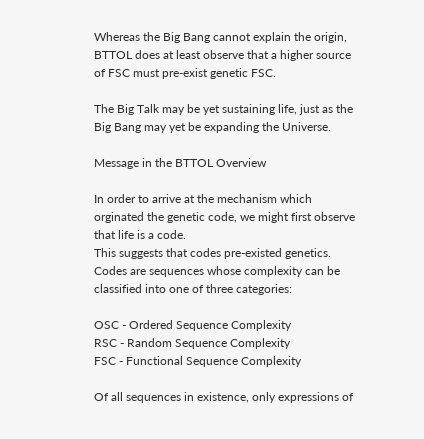Whereas the Big Bang cannot explain the origin, BTTOL does at least observe that a higher source of FSC must pre-exist genetic FSC.

The Big Talk may be yet sustaining life, just as the Big Bang may yet be expanding the Universe.

Message in the BTTOL Overview

In order to arrive at the mechanism which orginated the genetic code, we might first observe that life is a code.
This suggests that codes pre-existed genetics.  Codes are sequences whose complexity can be classified into one of three categories:

OSC - Ordered Sequence Complexity
RSC - Random Sequence Complexity
FSC - Functional Sequence Complexity

Of all sequences in existence, only expressions of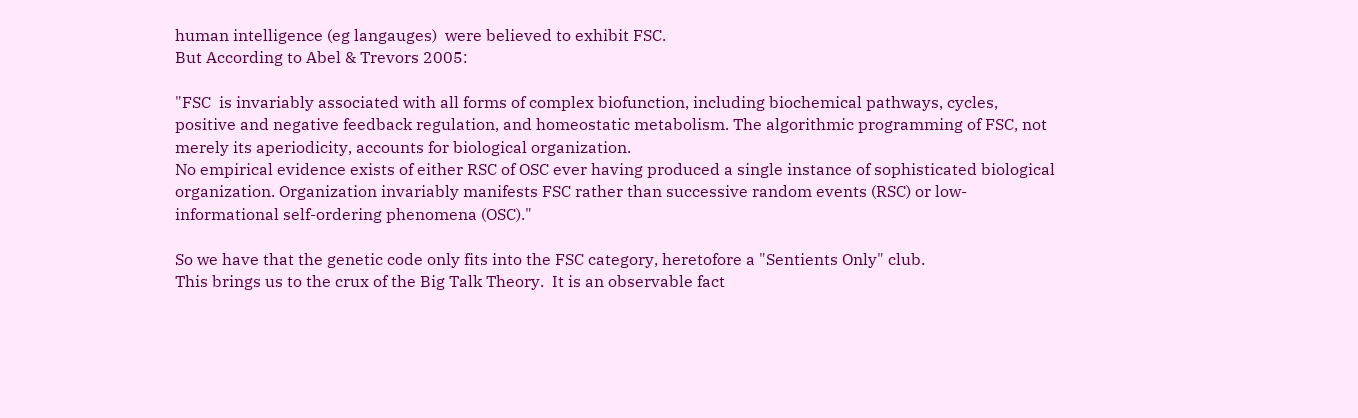human intelligence (eg langauges)  were believed to exhibit FSC.
But According to Abel & Trevors 2005:

"FSC  is invariably associated with all forms of complex biofunction, including biochemical pathways, cycles, positive and negative feedback regulation, and homeostatic metabolism. The algorithmic programming of FSC, not merely its aperiodicity, accounts for biological organization.
No empirical evidence exists of either RSC of OSC ever having produced a single instance of sophisticated biological organization. Organization invariably manifests FSC rather than successive random events (RSC) or low-informational self-ordering phenomena (OSC)."

So we have that the genetic code only fits into the FSC category, heretofore a "Sentients Only" club.
This brings us to the crux of the Big Talk Theory.  It is an observable fact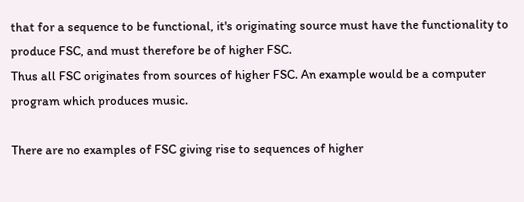that for a sequence to be functional, it's originating source must have the functionality to produce FSC, and must therefore be of higher FSC.
Thus all FSC originates from sources of higher FSC. An example would be a computer program which produces music.

There are no examples of FSC giving rise to sequences of higher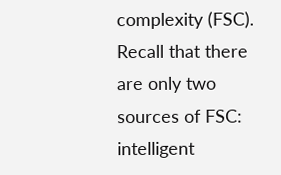complexity (FSC).
Recall that there are only two sources of FSC: intelligent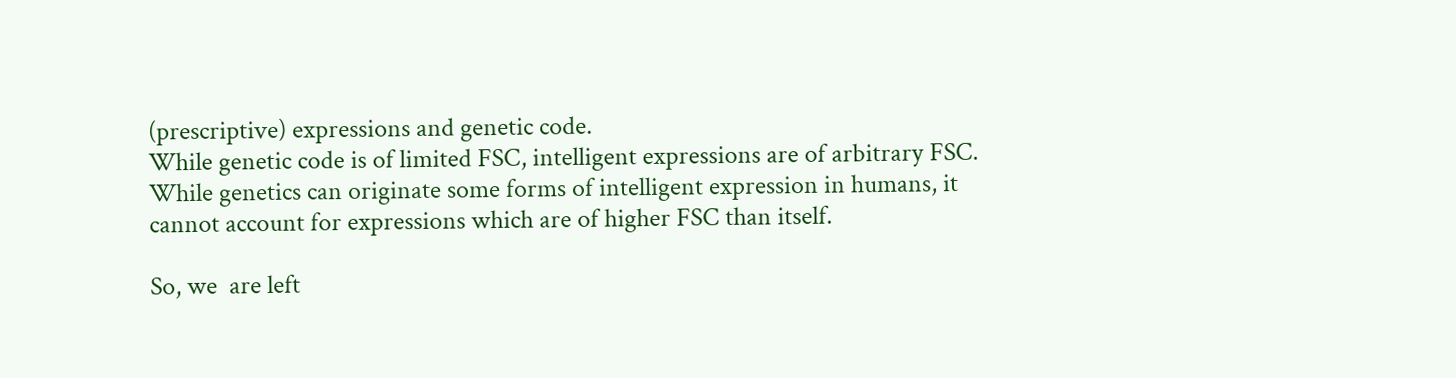(prescriptive) expressions and genetic code.
While genetic code is of limited FSC, intelligent expressions are of arbitrary FSC. While genetics can originate some forms of intelligent expression in humans, it cannot account for expressions which are of higher FSC than itself.

So, we  are left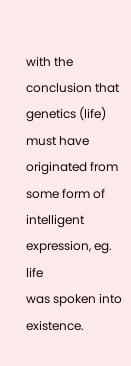with the conclusion that genetics (life) must have originated from some form of intelligent expression, eg. life
was spoken into existence.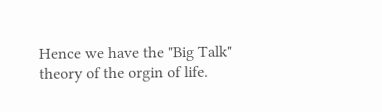Hence we have the "Big Talk" theory of the orgin of life.